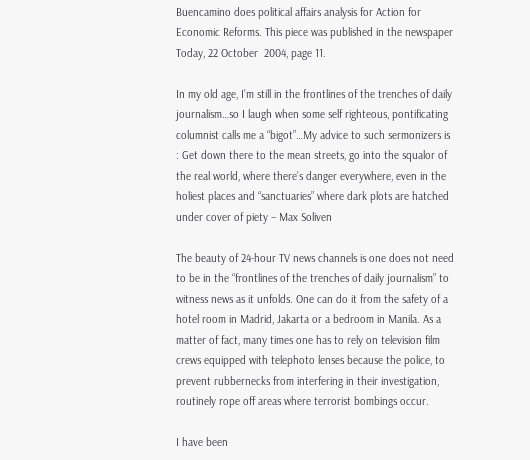Buencamino does political affairs analysis for Action for Economic Reforms. This piece was published in the newspaper Today, 22 October  2004, page 11.

In my old age, I’m still in the frontlines of the trenches of daily journalism…so I laugh when some self righteous, pontificating columnist calls me a “bigot”…My advice to such sermonizers is : Get down there to the mean streets, go into the squalor of the real world, where there’s danger everywhere, even in the holiest places and “sanctuaries” where dark plots are hatched under cover of piety – Max Soliven

The beauty of 24-hour TV news channels is one does not need to be in the “frontlines of the trenches of daily journalism” to witness news as it unfolds. One can do it from the safety of a hotel room in Madrid, Jakarta or a bedroom in Manila. As a matter of fact, many times one has to rely on television film crews equipped with telephoto lenses because the police, to prevent rubbernecks from interfering in their investigation, routinely rope off areas where terrorist bombings occur.

I have been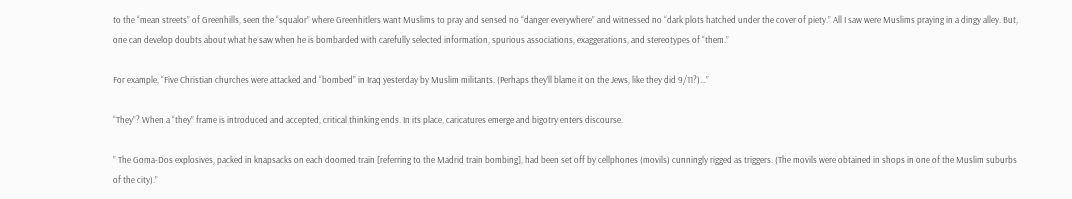to the “mean streets” of Greenhills, seen the “squalor” where Greenhitlers want Muslims to pray and sensed no “danger everywhere” and witnessed no “dark plots hatched under the cover of piety.” All I saw were Muslims praying in a dingy alley. But, one can develop doubts about what he saw when he is bombarded with carefully selected information, spurious associations, exaggerations, and stereotypes of “them.”

For example, “Five Christian churches were attacked and “bombed” in Iraq yesterday by Muslim militants. (Perhaps they’ll blame it on the Jews, like they did 9/11?)…”

“They”? When a “they” frame is introduced and accepted, critical thinking ends. In its place, caricatures emerge and bigotry enters discourse.

” The Goma-Dos explosives, packed in knapsacks on each doomed train [referring to the Madrid train bombing], had been set off by cellphones (movils) cunningly rigged as triggers. (The movils were obtained in shops in one of the Muslim suburbs of the city).”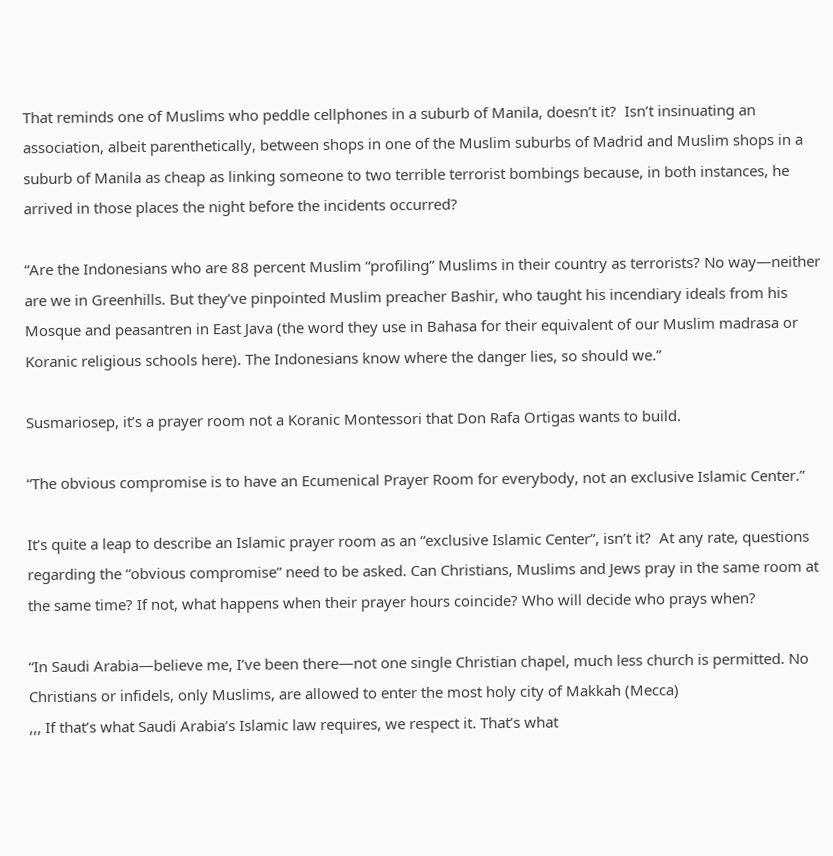That reminds one of Muslims who peddle cellphones in a suburb of Manila, doesn’t it?  Isn’t insinuating an association, albeit parenthetically, between shops in one of the Muslim suburbs of Madrid and Muslim shops in a suburb of Manila as cheap as linking someone to two terrible terrorist bombings because, in both instances, he arrived in those places the night before the incidents occurred?

“Are the Indonesians who are 88 percent Muslim “profiling” Muslims in their country as terrorists? No way—neither are we in Greenhills. But they’ve pinpointed Muslim preacher Bashir, who taught his incendiary ideals from his Mosque and peasantren in East Java (the word they use in Bahasa for their equivalent of our Muslim madrasa or Koranic religious schools here). The Indonesians know where the danger lies, so should we.”

Susmariosep, it’s a prayer room not a Koranic Montessori that Don Rafa Ortigas wants to build.

“The obvious compromise is to have an Ecumenical Prayer Room for everybody, not an exclusive Islamic Center.”

It’s quite a leap to describe an Islamic prayer room as an “exclusive Islamic Center”, isn’t it?  At any rate, questions regarding the “obvious compromise” need to be asked. Can Christians, Muslims and Jews pray in the same room at the same time? If not, what happens when their prayer hours coincide? Who will decide who prays when?

“In Saudi Arabia—believe me, I’ve been there—not one single Christian chapel, much less church is permitted. No Christians or infidels, only Muslims, are allowed to enter the most holy city of Makkah (Mecca)
,,, If that’s what Saudi Arabia’s Islamic law requires, we respect it. That’s what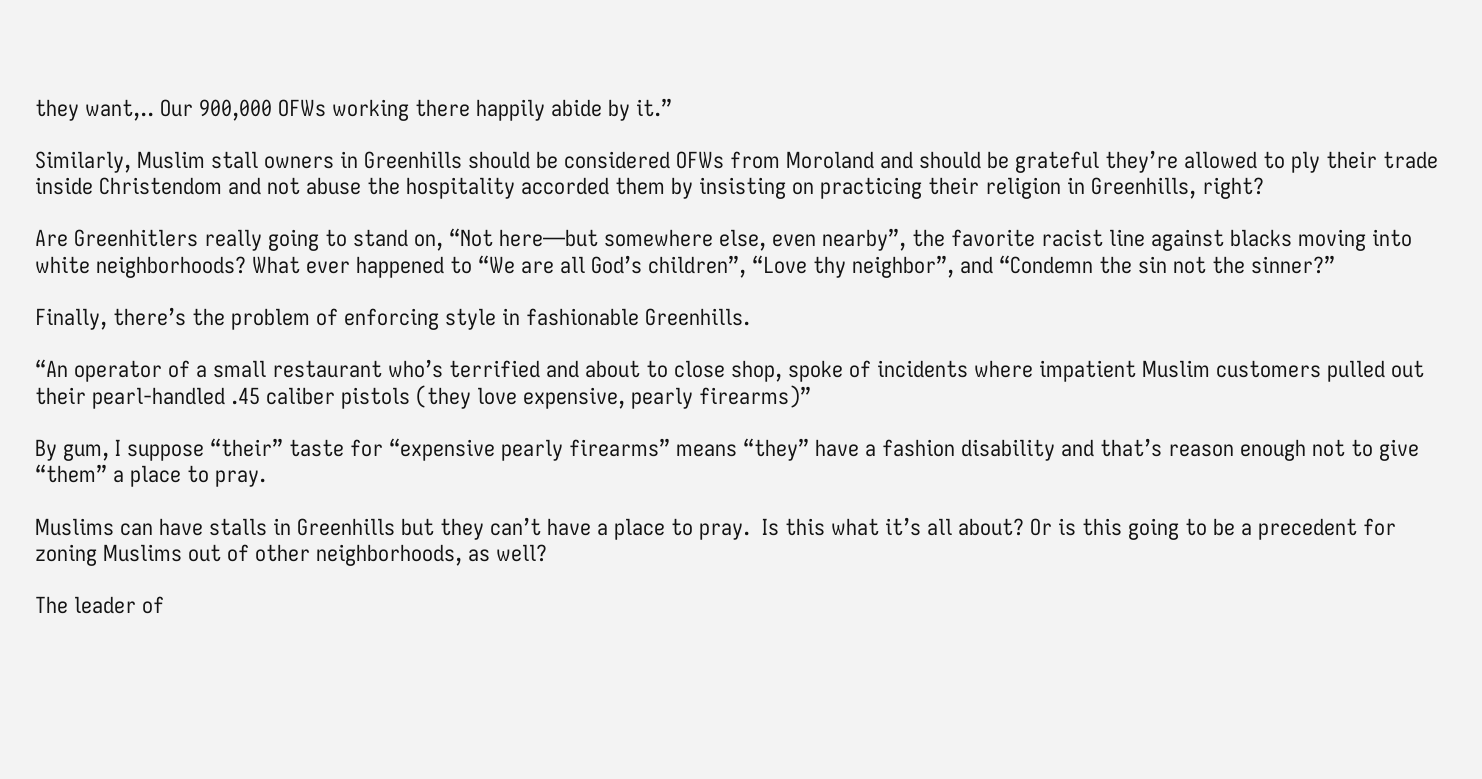they want,.. Our 900,000 OFWs working there happily abide by it.”

Similarly, Muslim stall owners in Greenhills should be considered OFWs from Moroland and should be grateful they’re allowed to ply their trade inside Christendom and not abuse the hospitality accorded them by insisting on practicing their religion in Greenhills, right?

Are Greenhitlers really going to stand on, “Not here—but somewhere else, even nearby”, the favorite racist line against blacks moving into white neighborhoods? What ever happened to “We are all God’s children”, “Love thy neighbor”, and “Condemn the sin not the sinner?”

Finally, there’s the problem of enforcing style in fashionable Greenhills.

“An operator of a small restaurant who’s terrified and about to close shop, spoke of incidents where impatient Muslim customers pulled out their pearl-handled .45 caliber pistols (they love expensive, pearly firearms)”

By gum, I suppose “their” taste for “expensive pearly firearms” means “they” have a fashion disability and that’s reason enough not to give “them” a place to pray.

Muslims can have stalls in Greenhills but they can’t have a place to pray.  Is this what it’s all about? Or is this going to be a precedent for zoning Muslims out of other neighborhoods, as well?

The leader of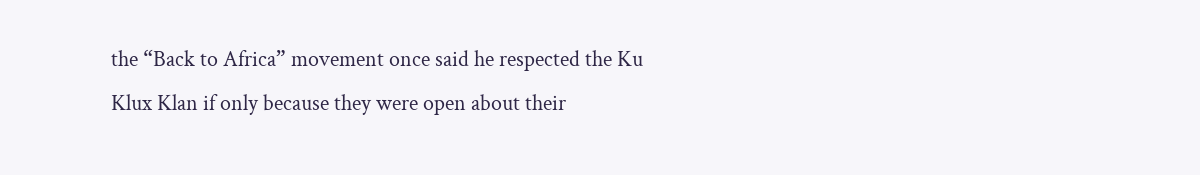the “Back to Africa” movement once said he respected the Ku Klux Klan if only because they were open about their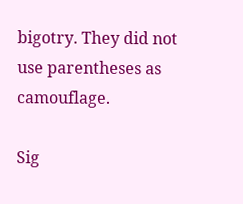bigotry. They did not use parentheses as camouflage.

Sig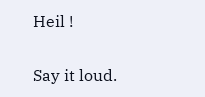Heil !

Say it loud.